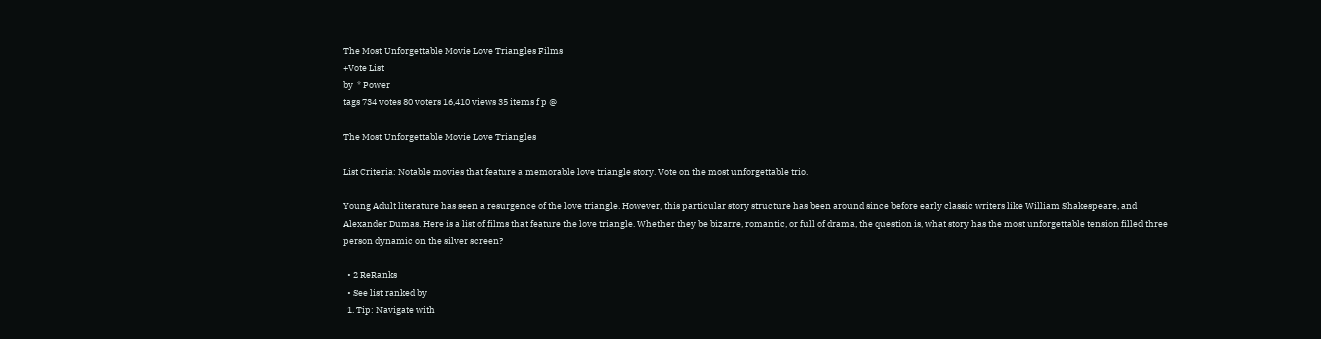The Most Unforgettable Movie Love Triangles Films
+Vote List
by  * Power
tags 734 votes 80 voters 16,410 views 35 items f p @

The Most Unforgettable Movie Love Triangles

List Criteria: Notable movies that feature a memorable love triangle story. Vote on the most unforgettable trio.

Young Adult literature has seen a resurgence of the love triangle. However, this particular story structure has been around since before early classic writers like William Shakespeare, and Alexander Dumas. Here is a list of films that feature the love triangle. Whether they be bizarre, romantic, or full of drama, the question is, what story has the most unforgettable tension filled three person dynamic on the silver screen?

  • 2 ReRanks
  • See list ranked by
  1. Tip: Navigate with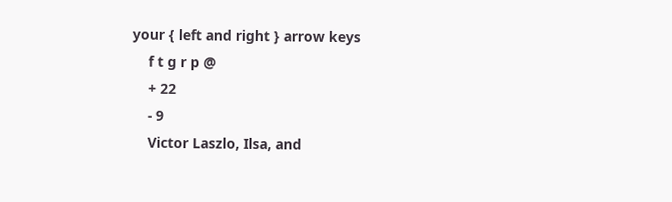your { left and right } arrow keys
    f t g r p @
    + 22
    - 9
    Victor Laszlo, Ilsa, and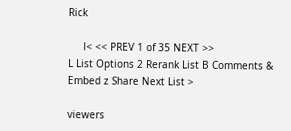Rick

     l< << PREV 1 of 35 NEXT >>
L List Options 2 Rerank List B Comments & Embed z Share Next List >

viewers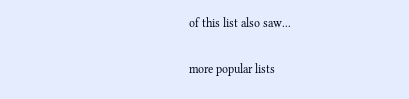of this list also saw...

more popular lists